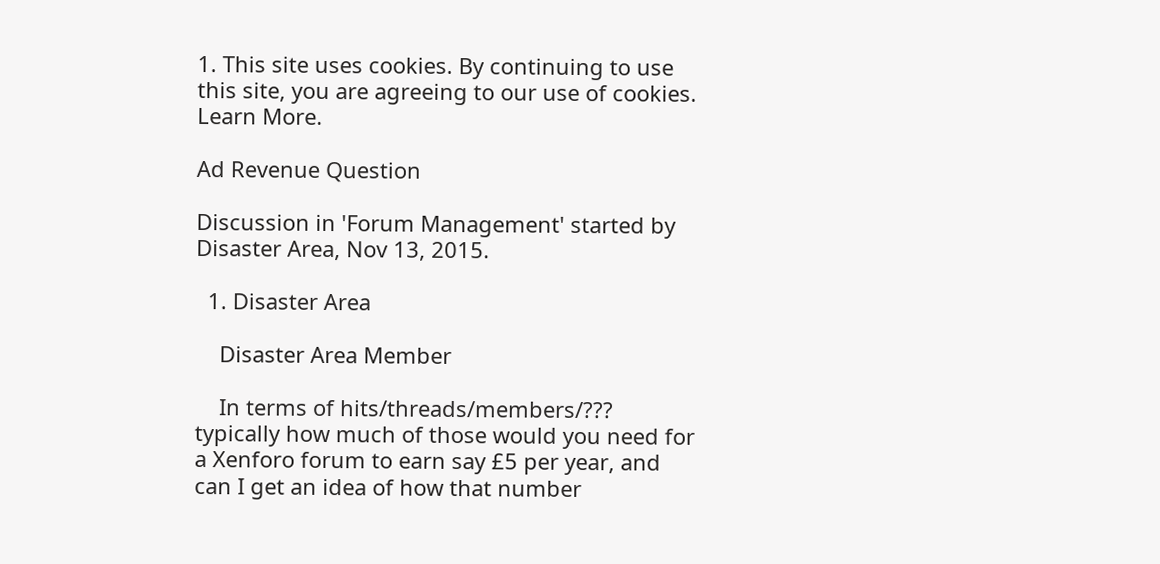1. This site uses cookies. By continuing to use this site, you are agreeing to our use of cookies. Learn More.

Ad Revenue Question

Discussion in 'Forum Management' started by Disaster Area, Nov 13, 2015.

  1. Disaster Area

    Disaster Area Member

    In terms of hits/threads/members/??? typically how much of those would you need for a Xenforo forum to earn say £5 per year, and can I get an idea of how that number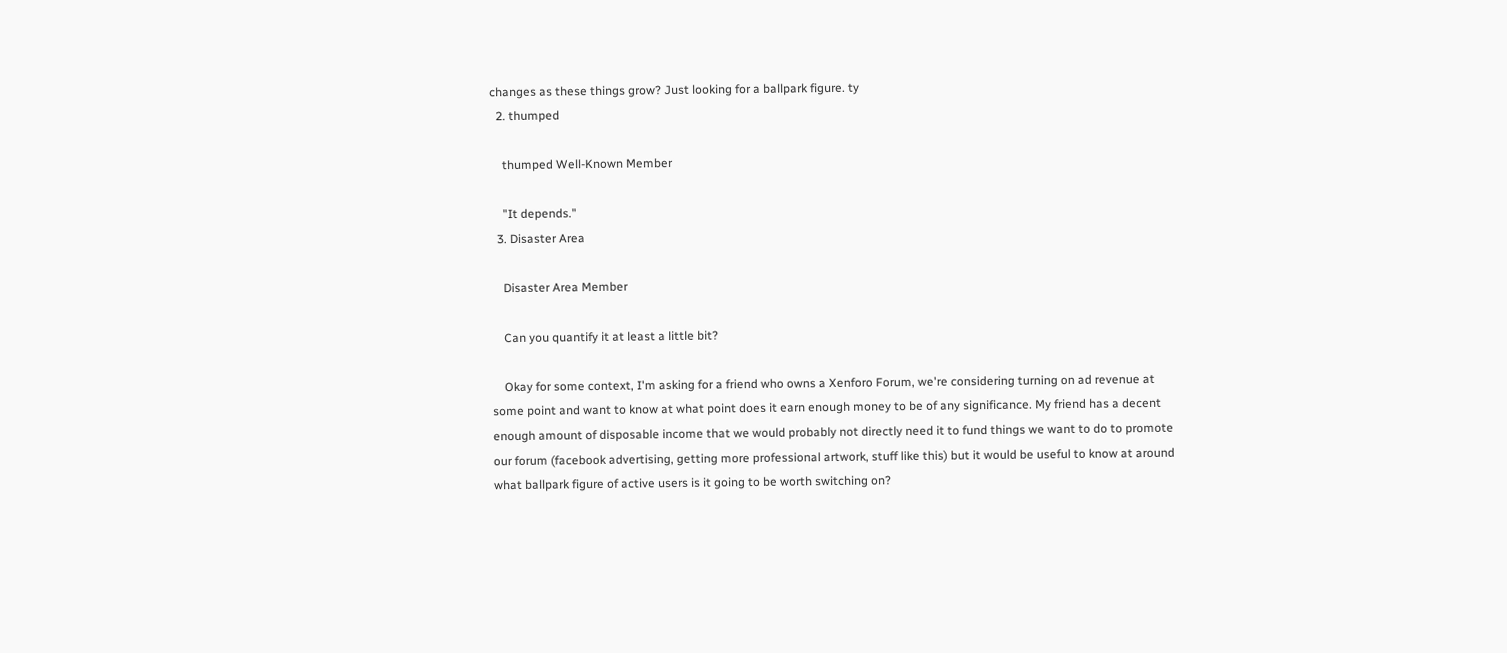changes as these things grow? Just looking for a ballpark figure. ty
  2. thumped

    thumped Well-Known Member

    "It depends."
  3. Disaster Area

    Disaster Area Member

    Can you quantify it at least a little bit?

    Okay for some context, I'm asking for a friend who owns a Xenforo Forum, we're considering turning on ad revenue at some point and want to know at what point does it earn enough money to be of any significance. My friend has a decent enough amount of disposable income that we would probably not directly need it to fund things we want to do to promote our forum (facebook advertising, getting more professional artwork, stuff like this) but it would be useful to know at around what ballpark figure of active users is it going to be worth switching on?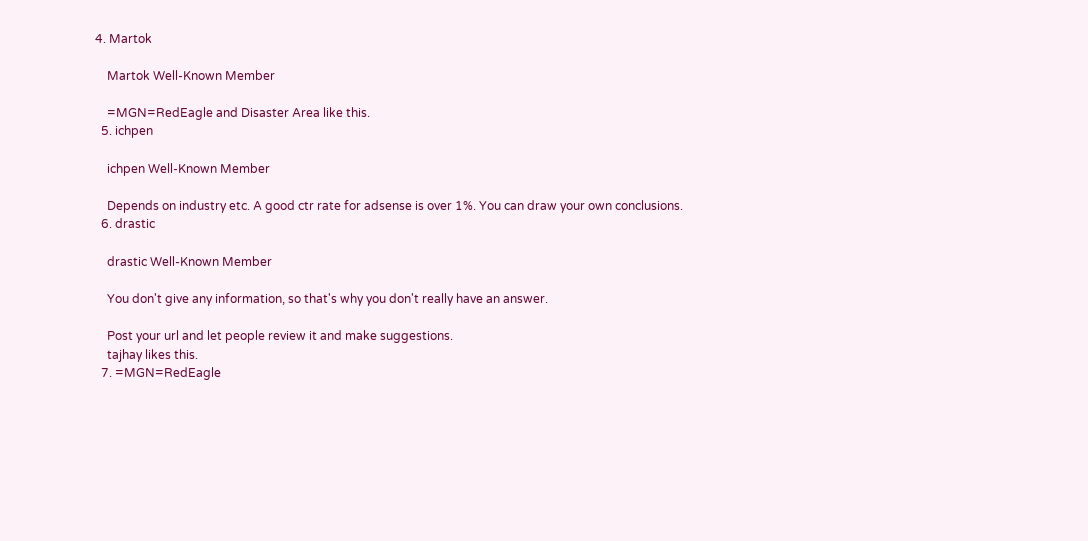4. Martok

    Martok Well-Known Member

    =MGN=RedEagle and Disaster Area like this.
  5. ichpen

    ichpen Well-Known Member

    Depends on industry etc. A good ctr rate for adsense is over 1%. You can draw your own conclusions.
  6. drastic

    drastic Well-Known Member

    You don't give any information, so that's why you don't really have an answer.

    Post your url and let people review it and make suggestions.
    tajhay likes this.
  7. =MGN=RedEagle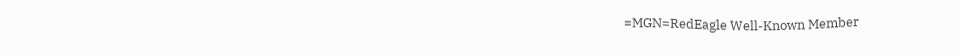=MGN=RedEagle Well-Known Member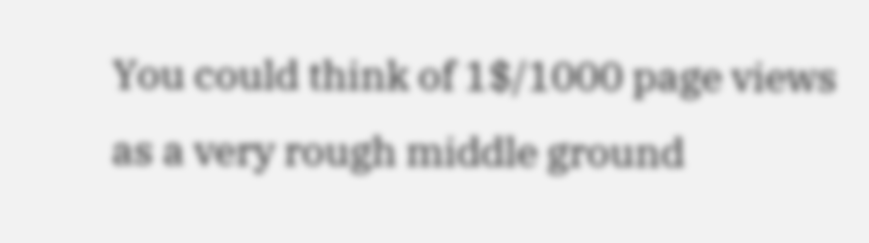You could think of 1$/1000 page views as a very rough middle ground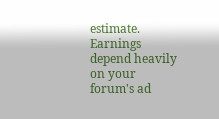estimate. Earnings depend heavily on your forum's ad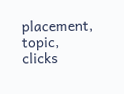placement, topic, clicks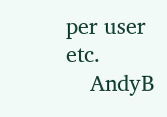per user etc.
    AndyB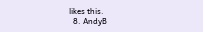likes this.
  8. AndyB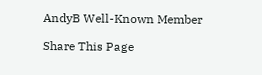AndyB Well-Known Member

Share This Page